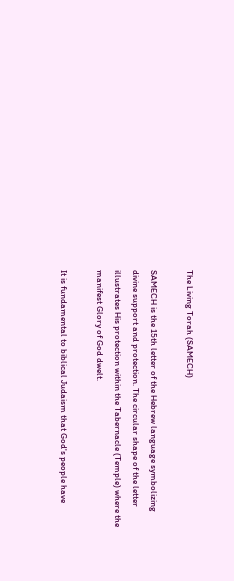The Living Torah (SAMECH)

SAMECH is the 15th letter of the Hebrew language symbolizing divine support and protection. The circular shape of the letter illustrates His protection within the Tabernacle (Temple) where the manifest Glory of God dwelt.

It is fundamental to biblical Judaism that God's people have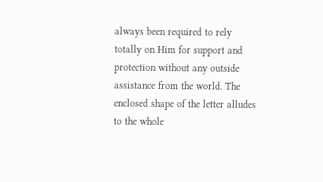always been required to rely totally on Him for support and protection without any outside assistance from the world. The enclosed shape of the letter alludes to the whole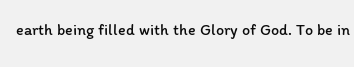earth being filled with the Glory of God. To be in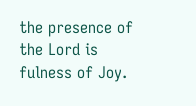the presence of the Lord is fulness of Joy.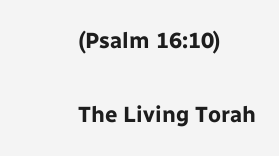(Psalm 16:10)

The Living Torah